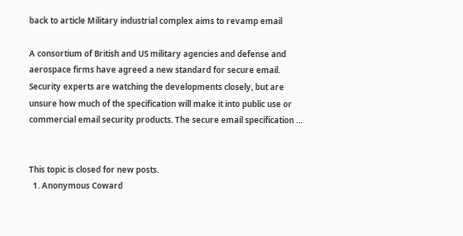back to article Military industrial complex aims to revamp email

A consortium of British and US military agencies and defense and aerospace firms have agreed a new standard for secure email. Security experts are watching the developments closely, but are unsure how much of the specification will make it into public use or commercial email security products. The secure email specification …


This topic is closed for new posts.
  1. Anonymous Coward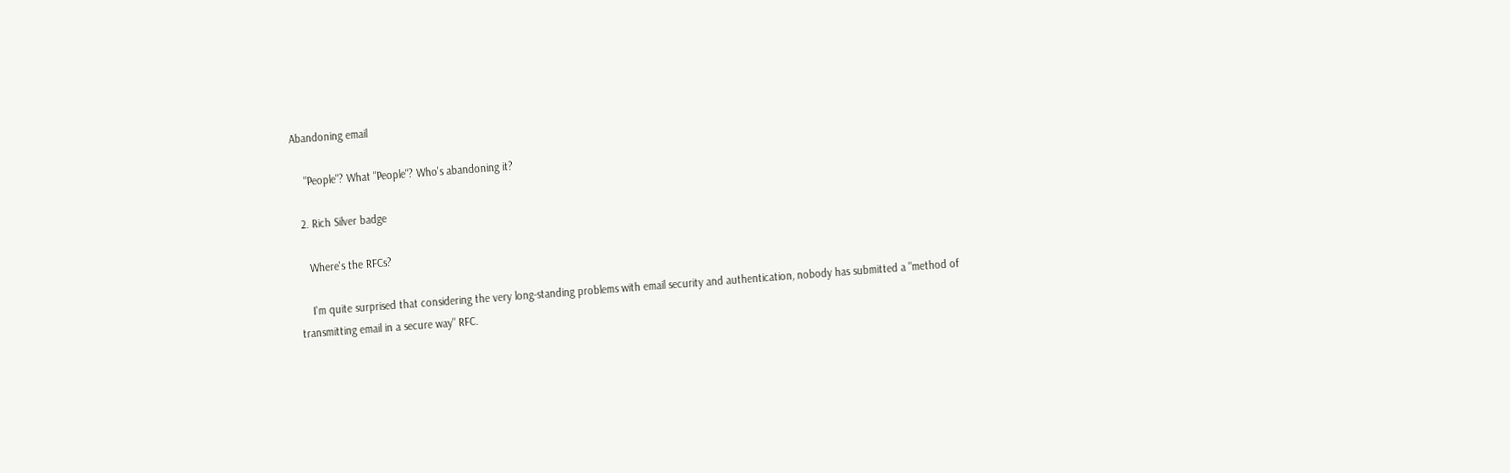Abandoning email

    "People"? What "People"? Who's abandoning it?

  2. Rich Silver badge

    Where's the RFCs?

    I'm quite surprised that considering the very long-standing problems with email security and authentication, nobody has submitted a "method of transmitting email in a secure way" RFC.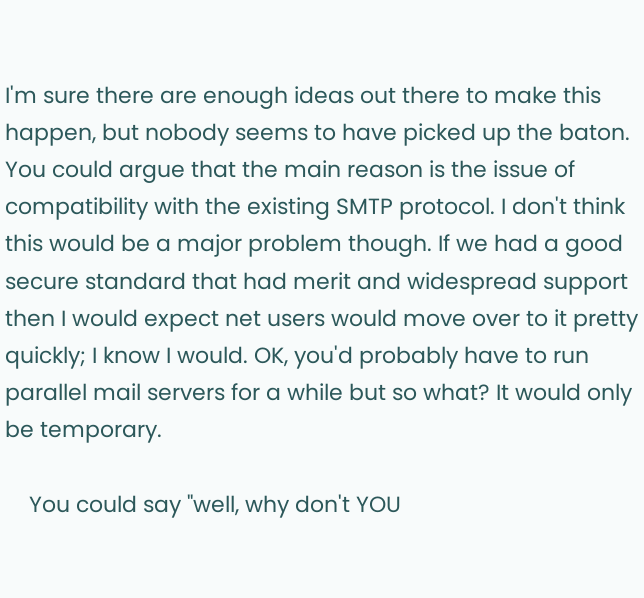I'm sure there are enough ideas out there to make this happen, but nobody seems to have picked up the baton. You could argue that the main reason is the issue of compatibility with the existing SMTP protocol. I don't think this would be a major problem though. If we had a good secure standard that had merit and widespread support then I would expect net users would move over to it pretty quickly; I know I would. OK, you'd probably have to run parallel mail servers for a while but so what? It would only be temporary.

    You could say "well, why don't YOU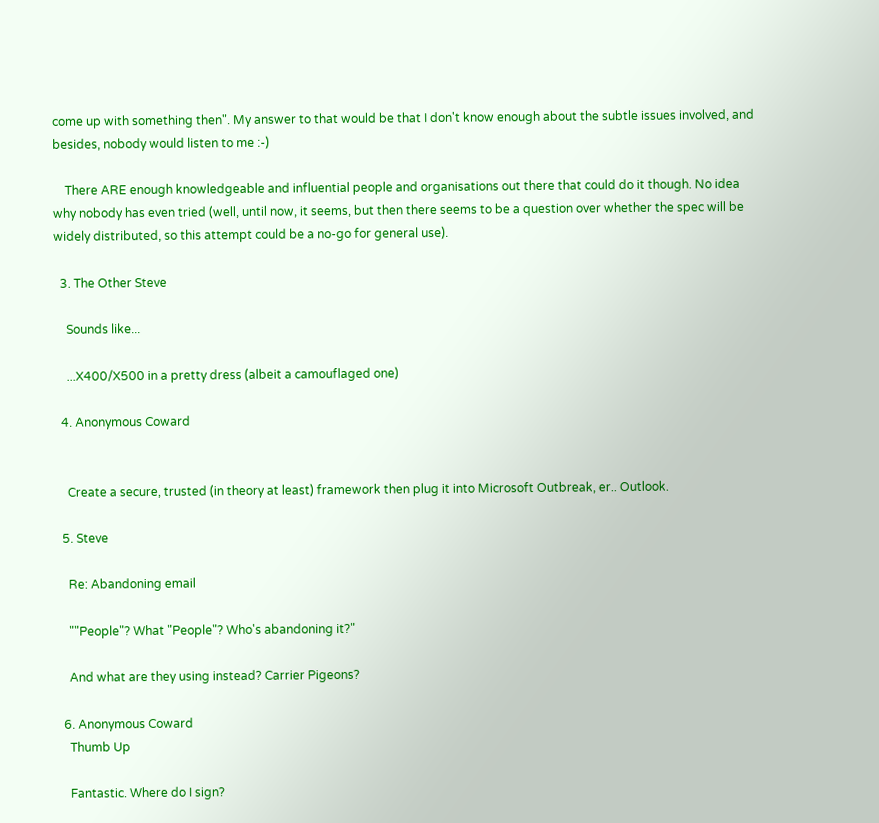come up with something then". My answer to that would be that I don't know enough about the subtle issues involved, and besides, nobody would listen to me :-)

    There ARE enough knowledgeable and influential people and organisations out there that could do it though. No idea why nobody has even tried (well, until now, it seems, but then there seems to be a question over whether the spec will be widely distributed, so this attempt could be a no-go for general use).

  3. The Other Steve

    Sounds like...

    ...X400/X500 in a pretty dress (albeit a camouflaged one)

  4. Anonymous Coward


    Create a secure, trusted (in theory at least) framework then plug it into Microsoft Outbreak, er.. Outlook.

  5. Steve

    Re: Abandoning email

    ""People"? What "People"? Who's abandoning it?"

    And what are they using instead? Carrier Pigeons?

  6. Anonymous Coward
    Thumb Up

    Fantastic. Where do I sign?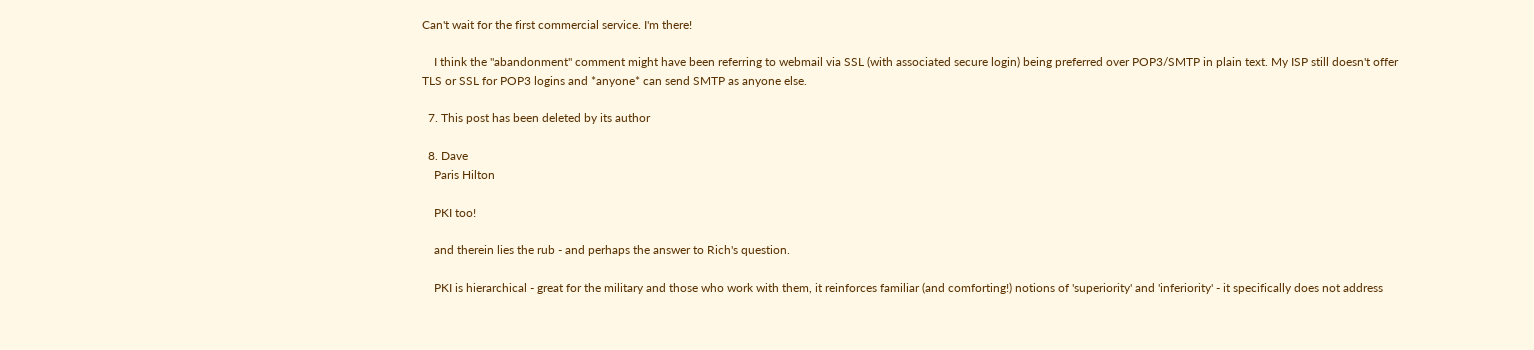Can't wait for the first commercial service. I'm there!

    I think the "abandonment" comment might have been referring to webmail via SSL (with associated secure login) being preferred over POP3/SMTP in plain text. My ISP still doesn't offer TLS or SSL for POP3 logins and *anyone* can send SMTP as anyone else.

  7. This post has been deleted by its author

  8. Dave
    Paris Hilton

    PKI too!

    and therein lies the rub - and perhaps the answer to Rich's question.

    PKI is hierarchical - great for the military and those who work with them, it reinforces familiar (and comforting!) notions of 'superiority' and 'inferiority' - it specifically does not address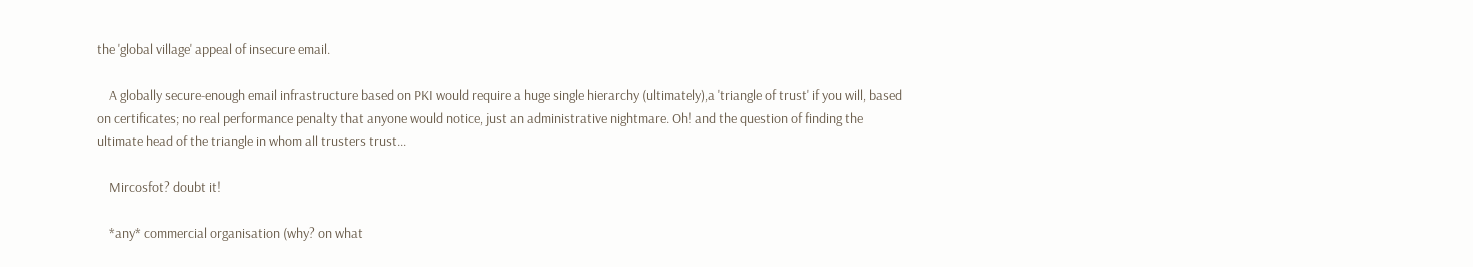the 'global village' appeal of insecure email.

    A globally secure-enough email infrastructure based on PKI would require a huge single hierarchy (ultimately),a 'triangle of trust' if you will, based on certificates; no real performance penalty that anyone would notice, just an administrative nightmare. Oh! and the question of finding the ultimate head of the triangle in whom all trusters trust...

    Mircosfot? doubt it!

    *any* commercial organisation (why? on what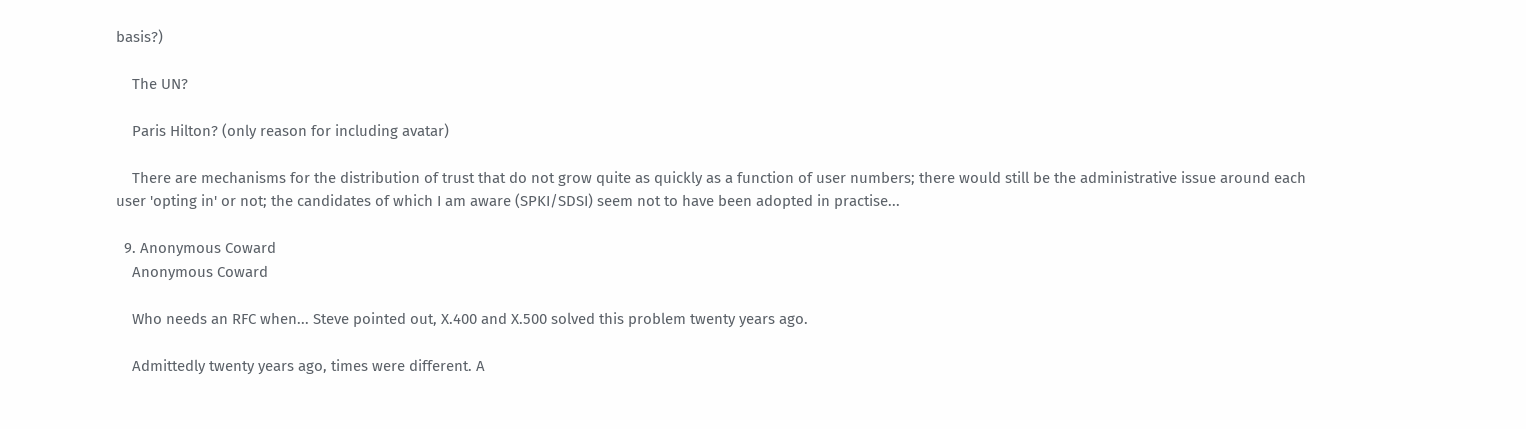basis?)

    The UN?

    Paris Hilton? (only reason for including avatar)

    There are mechanisms for the distribution of trust that do not grow quite as quickly as a function of user numbers; there would still be the administrative issue around each user 'opting in' or not; the candidates of which I am aware (SPKI/SDSI) seem not to have been adopted in practise...

  9. Anonymous Coward
    Anonymous Coward

    Who needs an RFC when... Steve pointed out, X.400 and X.500 solved this problem twenty years ago.

    Admittedly twenty years ago, times were different. A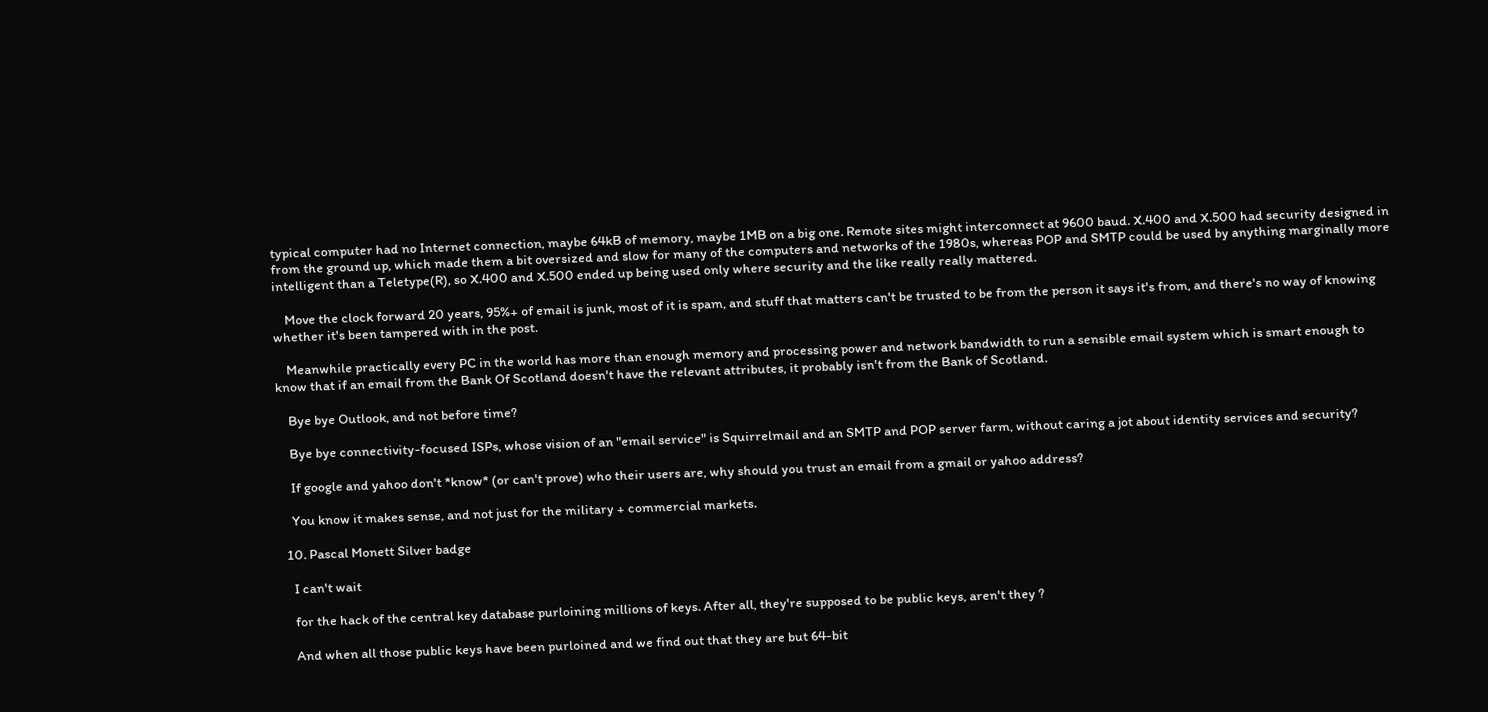typical computer had no Internet connection, maybe 64kB of memory, maybe 1MB on a big one. Remote sites might interconnect at 9600 baud. X.400 and X.500 had security designed in from the ground up, which made them a bit oversized and slow for many of the computers and networks of the 1980s, whereas POP and SMTP could be used by anything marginally more intelligent than a Teletype(R), so X.400 and X.500 ended up being used only where security and the like really really mattered.

    Move the clock forward 20 years, 95%+ of email is junk, most of it is spam, and stuff that matters can't be trusted to be from the person it says it's from, and there's no way of knowing whether it's been tampered with in the post.

    Meanwhile practically every PC in the world has more than enough memory and processing power and network bandwidth to run a sensible email system which is smart enough to know that if an email from the Bank Of Scotland doesn't have the relevant attributes, it probably isn't from the Bank of Scotland.

    Bye bye Outlook, and not before time?

    Bye bye connectivity-focused ISPs, whose vision of an "email service" is Squirrelmail and an SMTP and POP server farm, without caring a jot about identity services and security?

    If google and yahoo don't *know* (or can't prove) who their users are, why should you trust an email from a gmail or yahoo address?

    You know it makes sense, and not just for the military + commercial markets.

  10. Pascal Monett Silver badge

    I can't wait

    for the hack of the central key database purloining millions of keys. After all, they're supposed to be public keys, aren't they ?

    And when all those public keys have been purloined and we find out that they are but 64-bit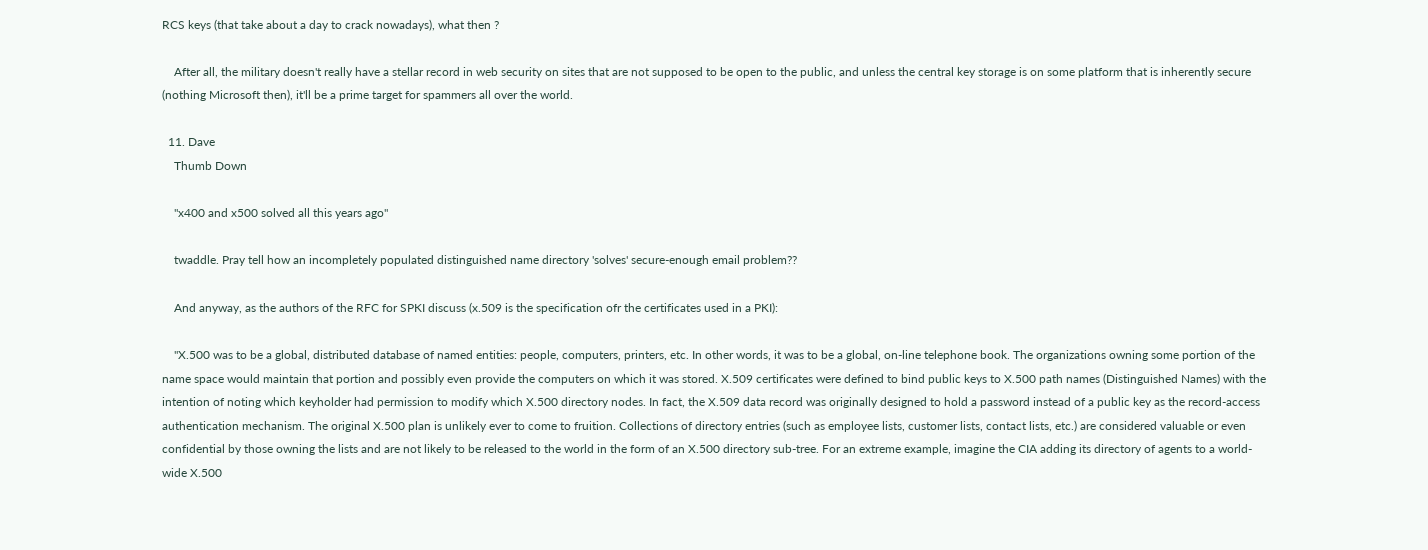RCS keys (that take about a day to crack nowadays), what then ?

    After all, the military doesn't really have a stellar record in web security on sites that are not supposed to be open to the public, and unless the central key storage is on some platform that is inherently secure (nothing Microsoft then), it'll be a prime target for spammers all over the world.

  11. Dave
    Thumb Down

    "x400 and x500 solved all this years ago"

    twaddle. Pray tell how an incompletely populated distinguished name directory 'solves' secure-enough email problem??

    And anyway, as the authors of the RFC for SPKI discuss (x.509 is the specification ofr the certificates used in a PKI):

    "X.500 was to be a global, distributed database of named entities: people, computers, printers, etc. In other words, it was to be a global, on-line telephone book. The organizations owning some portion of the name space would maintain that portion and possibly even provide the computers on which it was stored. X.509 certificates were defined to bind public keys to X.500 path names (Distinguished Names) with the intention of noting which keyholder had permission to modify which X.500 directory nodes. In fact, the X.509 data record was originally designed to hold a password instead of a public key as the record-access authentication mechanism. The original X.500 plan is unlikely ever to come to fruition. Collections of directory entries (such as employee lists, customer lists, contact lists, etc.) are considered valuable or even confidential by those owning the lists and are not likely to be released to the world in the form of an X.500 directory sub-tree. For an extreme example, imagine the CIA adding its directory of agents to a world-wide X.500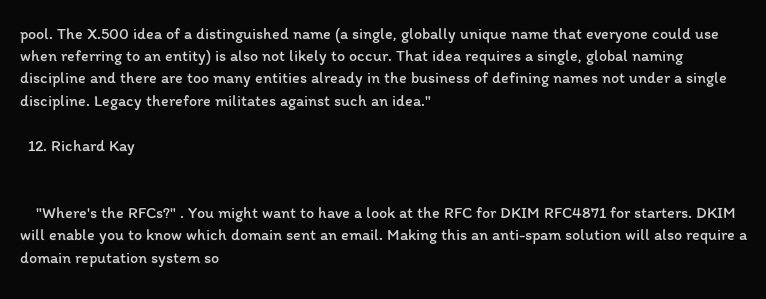pool. The X.500 idea of a distinguished name (a single, globally unique name that everyone could use when referring to an entity) is also not likely to occur. That idea requires a single, global naming discipline and there are too many entities already in the business of defining names not under a single discipline. Legacy therefore militates against such an idea."

  12. Richard Kay


    "Where's the RFCs?" . You might want to have a look at the RFC for DKIM RFC4871 for starters. DKIM will enable you to know which domain sent an email. Making this an anti-spam solution will also require a domain reputation system so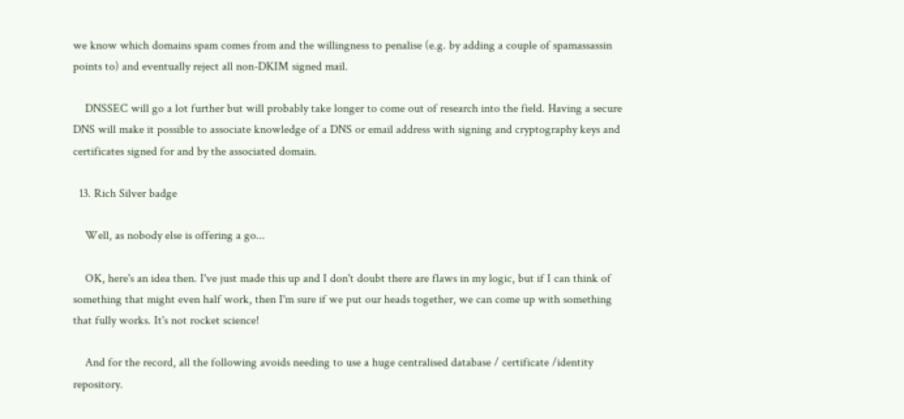we know which domains spam comes from and the willingness to penalise (e.g. by adding a couple of spamassassin points to) and eventually reject all non-DKIM signed mail.

    DNSSEC will go a lot further but will probably take longer to come out of research into the field. Having a secure DNS will make it possible to associate knowledge of a DNS or email address with signing and cryptography keys and certificates signed for and by the associated domain.

  13. Rich Silver badge

    Well, as nobody else is offering a go...

    OK, here's an idea then. I've just made this up and I don't doubt there are flaws in my logic, but if I can think of something that might even half work, then I'm sure if we put our heads together, we can come up with something that fully works. It's not rocket science!

    And for the record, all the following avoids needing to use a huge centralised database / certificate /identity repository.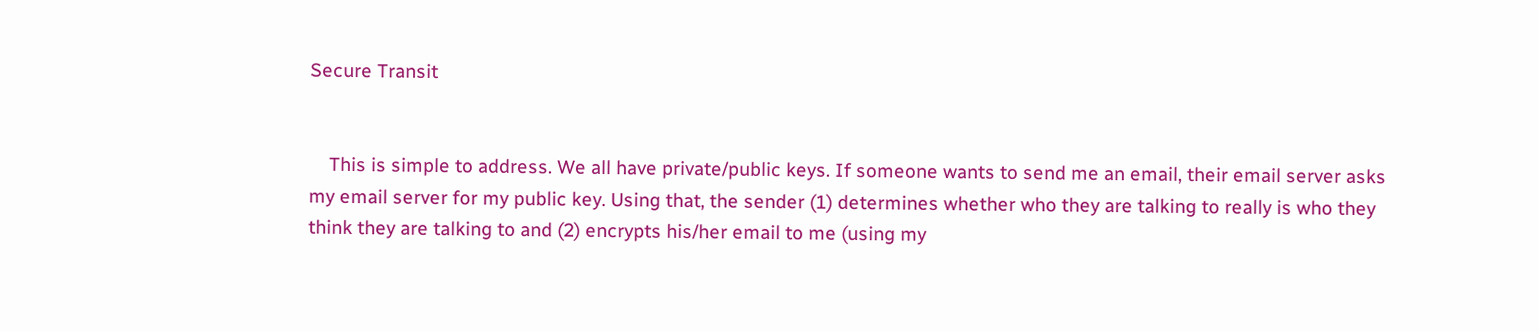Secure Transit


    This is simple to address. We all have private/public keys. If someone wants to send me an email, their email server asks my email server for my public key. Using that, the sender (1) determines whether who they are talking to really is who they think they are talking to and (2) encrypts his/her email to me (using my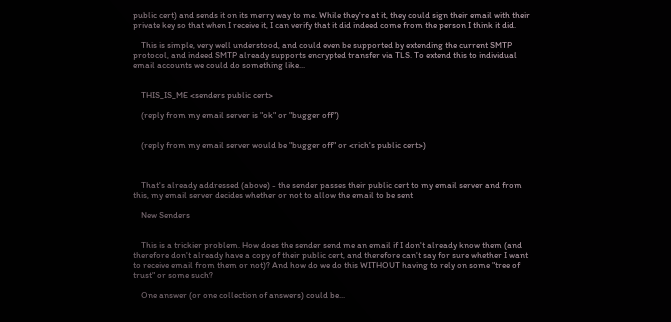public cert) and sends it on its merry way to me. While they're at it, they could sign their email with their private key so that when I receive it, I can verify that it did indeed come from the person I think it did.

    This is simple, very well understood, and could even be supported by extending the current SMTP protocol, and indeed SMTP already supports encrypted transfer via TLS. To extend this to individual email accounts we could do something like...


    THIS_IS_ME <senders public cert>

    (reply from my email server is "ok" or "bugger off")


    (reply from my email server would be "bugger off" or <rich's public cert>)



    That's already addressed (above) - the sender passes their public cert to my email server and from this, my email server decides whether or not to allow the email to be sent

    New Senders


    This is a trickier problem. How does the sender send me an email if I don't already know them (and therefore don't already have a copy of their public cert, and therefore can't say for sure whether I want to receive email from them or not)? And how do we do this WITHOUT having to rely on some "tree of trust" or some such?

    One answer (or one collection of answers) could be...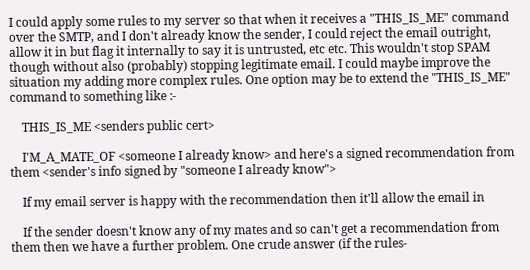I could apply some rules to my server so that when it receives a "THIS_IS_ME" command over the SMTP, and I don't already know the sender, I could reject the email outright, allow it in but flag it internally to say it is untrusted, etc etc. This wouldn't stop SPAM though without also (probably) stopping legitimate email. I could maybe improve the situation my adding more complex rules. One option may be to extend the "THIS_IS_ME" command to something like :-

    THIS_IS_ME <senders public cert>

    I'M_A_MATE_OF <someone I already know> and here's a signed recommendation from them <sender's info signed by "someone I already know">

    If my email server is happy with the recommendation then it'll allow the email in

    If the sender doesn't know any of my mates and so can't get a recommendation from them then we have a further problem. One crude answer (if the rules-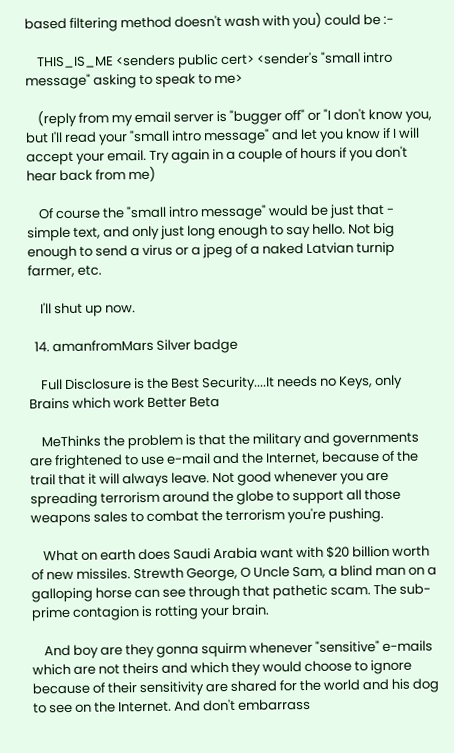based filtering method doesn't wash with you) could be :-

    THIS_IS_ME <senders public cert> <sender's "small intro message" asking to speak to me>

    (reply from my email server is "bugger off" or "I don't know you, but I'll read your "small intro message" and let you know if I will accept your email. Try again in a couple of hours if you don't hear back from me)

    Of course the "small intro message" would be just that - simple text, and only just long enough to say hello. Not big enough to send a virus or a jpeg of a naked Latvian turnip farmer, etc.

    I'll shut up now.

  14. amanfromMars Silver badge

    Full Disclosure is the Best Security....It needs no Keys, only Brains which work Better Beta

    MeThinks the problem is that the military and governments are frightened to use e-mail and the Internet, because of the trail that it will always leave. Not good whenever you are spreading terrorism around the globe to support all those weapons sales to combat the terrorism you're pushing.

    What on earth does Saudi Arabia want with $20 billion worth of new missiles. Strewth George, O Uncle Sam, a blind man on a galloping horse can see through that pathetic scam. The sub-prime contagion is rotting your brain.

    And boy are they gonna squirm whenever "sensitive" e-mails which are not theirs and which they would choose to ignore because of their sensitivity are shared for the world and his dog to see on the Internet. And don't embarrass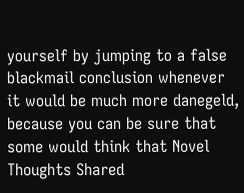yourself by jumping to a false blackmail conclusion whenever it would be much more danegeld, because you can be sure that some would think that Novel Thoughts Shared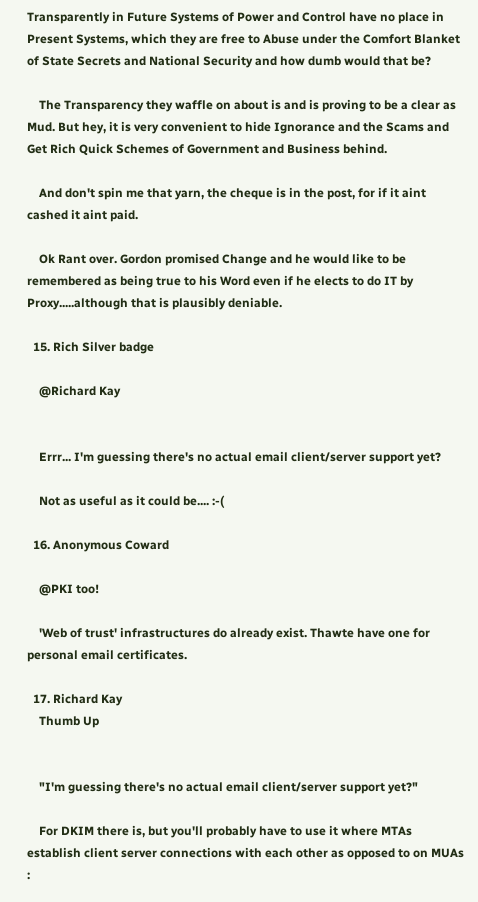Transparently in Future Systems of Power and Control have no place in Present Systems, which they are free to Abuse under the Comfort Blanket of State Secrets and National Security and how dumb would that be?

    The Transparency they waffle on about is and is proving to be a clear as Mud. But hey, it is very convenient to hide Ignorance and the Scams and Get Rich Quick Schemes of Government and Business behind.

    And don't spin me that yarn, the cheque is in the post, for if it aint cashed it aint paid.

    Ok Rant over. Gordon promised Change and he would like to be remembered as being true to his Word even if he elects to do IT by Proxy.....although that is plausibly deniable.

  15. Rich Silver badge

    @Richard Kay


    Errr... I'm guessing there's no actual email client/server support yet?

    Not as useful as it could be.... :-(

  16. Anonymous Coward

    @PKI too!

    'Web of trust' infrastructures do already exist. Thawte have one for personal email certificates.

  17. Richard Kay
    Thumb Up


    "I'm guessing there's no actual email client/server support yet?"

    For DKIM there is, but you'll probably have to use it where MTAs establish client server connections with each other as opposed to on MUAs :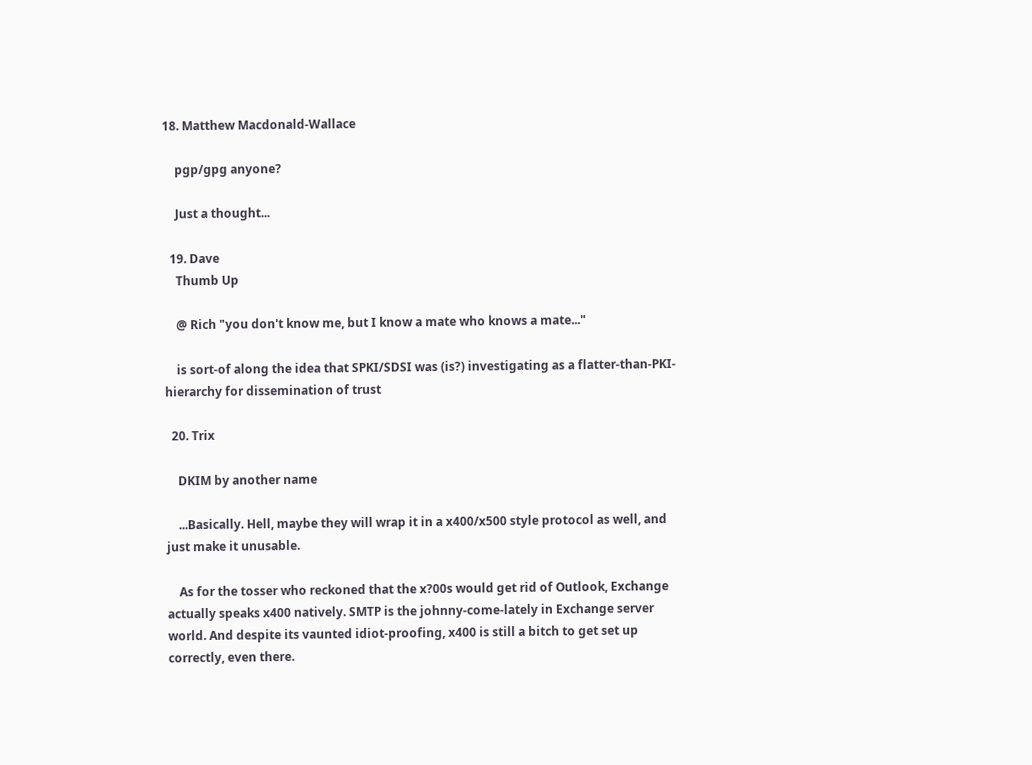18. Matthew Macdonald-Wallace

    pgp/gpg anyone?

    Just a thought...

  19. Dave
    Thumb Up

    @ Rich "you don't know me, but I know a mate who knows a mate..."

    is sort-of along the idea that SPKI/SDSI was (is?) investigating as a flatter-than-PKI-hierarchy for dissemination of trust

  20. Trix

    DKIM by another name

    ...Basically. Hell, maybe they will wrap it in a x400/x500 style protocol as well, and just make it unusable.

    As for the tosser who reckoned that the x?00s would get rid of Outlook, Exchange actually speaks x400 natively. SMTP is the johnny-come-lately in Exchange server world. And despite its vaunted idiot-proofing, x400 is still a bitch to get set up correctly, even there.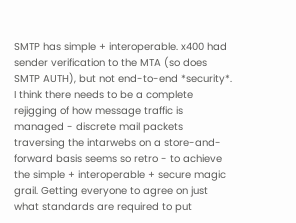SMTP has simple + interoperable. x400 had sender verification to the MTA (so does SMTP AUTH), but not end-to-end *security*. I think there needs to be a complete rejigging of how message traffic is managed - discrete mail packets traversing the intarwebs on a store-and-forward basis seems so retro - to achieve the simple + interoperable + secure magic grail. Getting everyone to agree on just what standards are required to put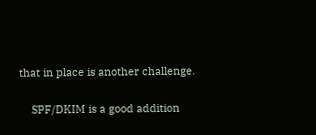that in place is another challenge.

    SPF/DKIM is a good addition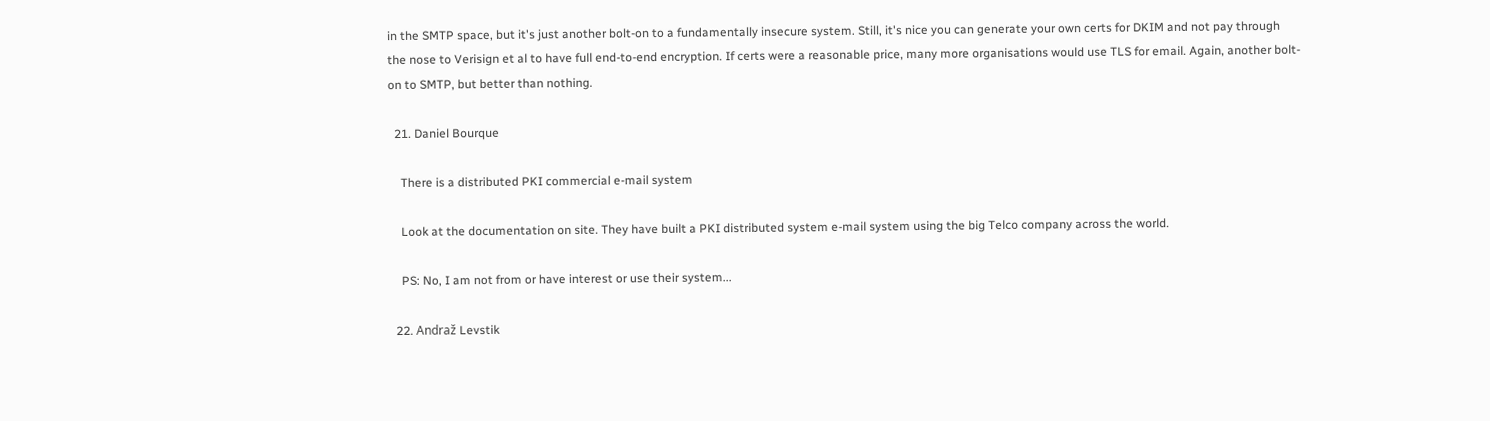in the SMTP space, but it's just another bolt-on to a fundamentally insecure system. Still, it's nice you can generate your own certs for DKIM and not pay through the nose to Verisign et al to have full end-to-end encryption. If certs were a reasonable price, many more organisations would use TLS for email. Again, another bolt-on to SMTP, but better than nothing.

  21. Daniel Bourque

    There is a distributed PKI commercial e-mail system

    Look at the documentation on site. They have built a PKI distributed system e-mail system using the big Telco company across the world.

    PS: No, I am not from or have interest or use their system...

  22. Andraž Levstik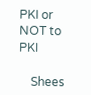PKI or NOT to PKI

    Shees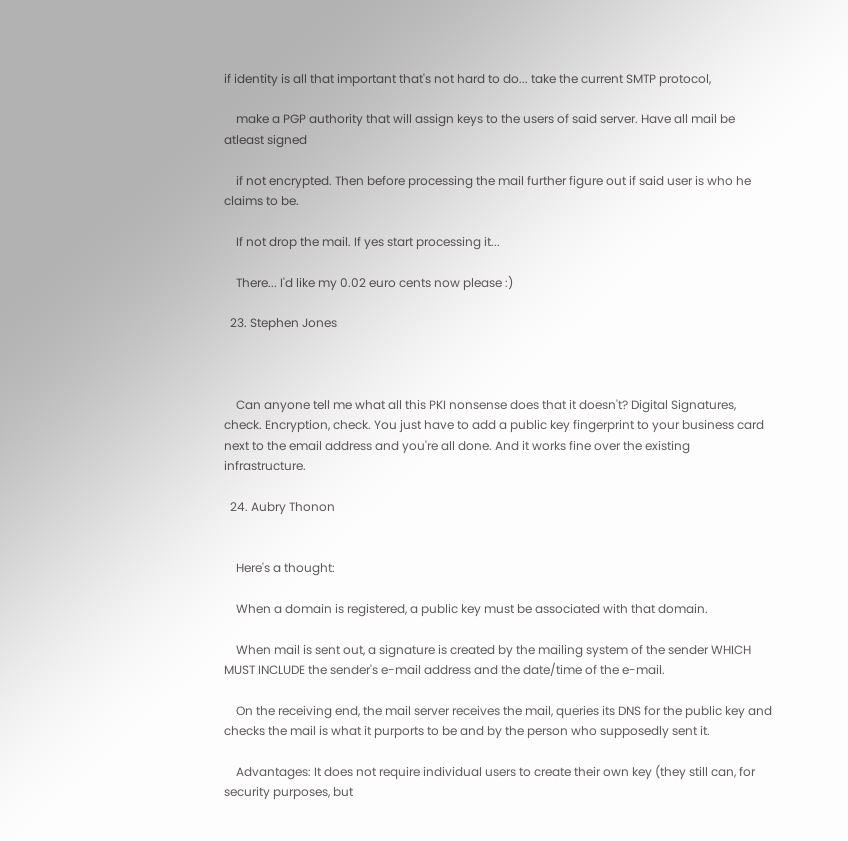if identity is all that important that's not hard to do... take the current SMTP protocol,

    make a PGP authority that will assign keys to the users of said server. Have all mail be atleast signed

    if not encrypted. Then before processing the mail further figure out if said user is who he claims to be.

    If not drop the mail. If yes start processing it...

    There... I'd like my 0.02 euro cents now please :)

  23. Stephen Jones



    Can anyone tell me what all this PKI nonsense does that it doesn't? Digital Signatures, check. Encryption, check. You just have to add a public key fingerprint to your business card next to the email address and you're all done. And it works fine over the existing infrastructure.

  24. Aubry Thonon


    Here's a thought:

    When a domain is registered, a public key must be associated with that domain.

    When mail is sent out, a signature is created by the mailing system of the sender WHICH MUST INCLUDE the sender's e-mail address and the date/time of the e-mail.

    On the receiving end, the mail server receives the mail, queries its DNS for the public key and checks the mail is what it purports to be and by the person who supposedly sent it.

    Advantages: It does not require individual users to create their own key (they still can, for security purposes, but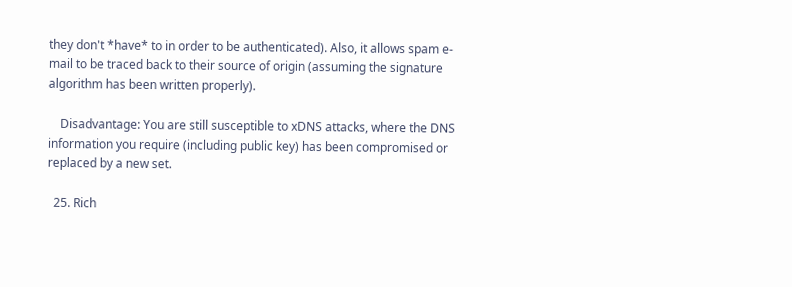they don't *have* to in order to be authenticated). Also, it allows spam e-mail to be traced back to their source of origin (assuming the signature algorithm has been written properly).

    Disadvantage: You are still susceptible to xDNS attacks, where the DNS information you require (including public key) has been compromised or replaced by a new set.

  25. Rich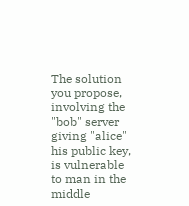The solution you propose, involving the "bob" server giving "alice" his public key, is vulnerable to man in the middle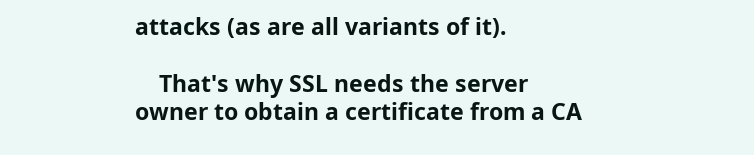attacks (as are all variants of it).

    That's why SSL needs the server owner to obtain a certificate from a CA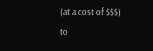(at a cost of $$$) to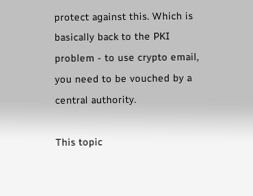protect against this. Which is basically back to the PKI problem - to use crypto email, you need to be vouched by a central authority.

This topic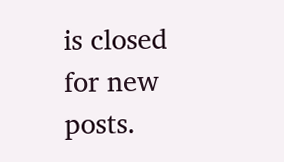is closed for new posts.